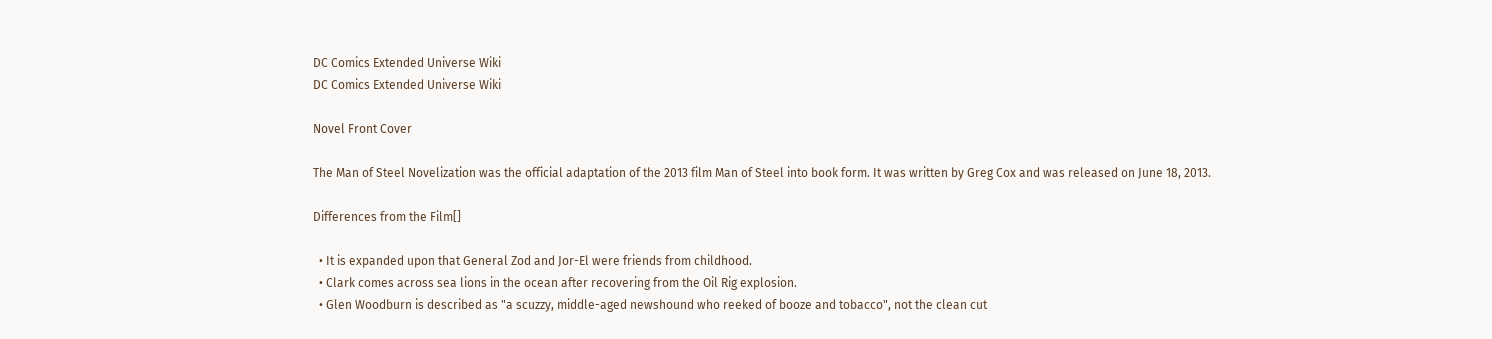DC Comics Extended Universe Wiki
DC Comics Extended Universe Wiki

Novel Front Cover

The Man of Steel Novelization was the official adaptation of the 2013 film Man of Steel into book form. It was written by Greg Cox and was released on June 18, 2013.

Differences from the Film[]

  • It is expanded upon that General Zod and Jor-El were friends from childhood.
  • Clark comes across sea lions in the ocean after recovering from the Oil Rig explosion.
  • Glen Woodburn is described as "a scuzzy, middle-aged newshound who reeked of booze and tobacco", not the clean cut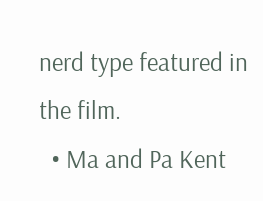nerd type featured in the film.
  • Ma and Pa Kent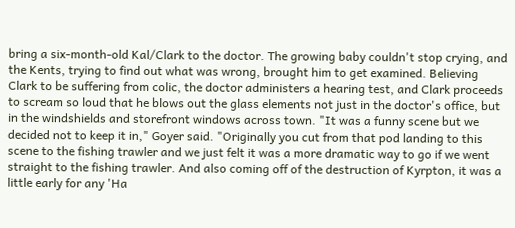bring a six-month-old Kal/Clark to the doctor. The growing baby couldn't stop crying, and the Kents, trying to find out what was wrong, brought him to get examined. Believing Clark to be suffering from colic, the doctor administers a hearing test, and Clark proceeds to scream so loud that he blows out the glass elements not just in the doctor's office, but in the windshields and storefront windows across town. "It was a funny scene but we decided not to keep it in," Goyer said. "Originally you cut from that pod landing to this scene to the fishing trawler and we just felt it was a more dramatic way to go if we went straight to the fishing trawler. And also coming off of the destruction of Kyrpton, it was a little early for any 'Ha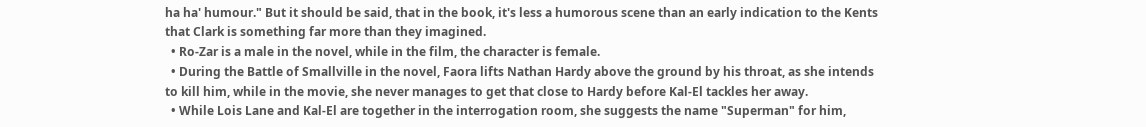ha ha' humour." But it should be said, that in the book, it's less a humorous scene than an early indication to the Kents that Clark is something far more than they imagined.
  • Ro-Zar is a male in the novel, while in the film, the character is female.
  • During the Battle of Smallville in the novel, Faora lifts Nathan Hardy above the ground by his throat, as she intends to kill him, while in the movie, she never manages to get that close to Hardy before Kal-El tackles her away.
  • While Lois Lane and Kal-El are together in the interrogation room, she suggests the name "Superman" for him,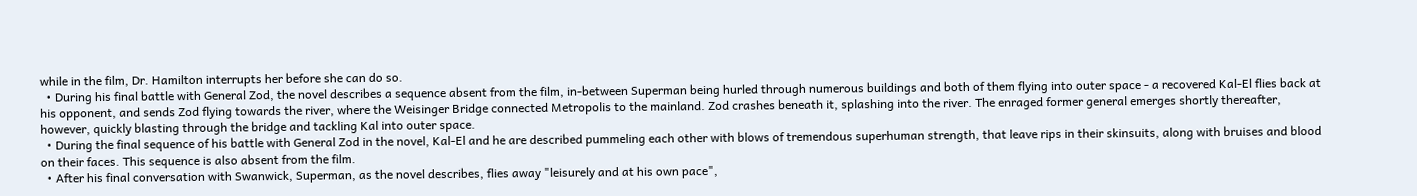while in the film, Dr. Hamilton interrupts her before she can do so.
  • During his final battle with General Zod, the novel describes a sequence absent from the film, in-between Superman being hurled through numerous buildings and both of them flying into outer space - a recovered Kal-El flies back at his opponent, and sends Zod flying towards the river, where the Weisinger Bridge connected Metropolis to the mainland. Zod crashes beneath it, splashing into the river. The enraged former general emerges shortly thereafter, however, quickly blasting through the bridge and tackling Kal into outer space.
  • During the final sequence of his battle with General Zod in the novel, Kal-El and he are described pummeling each other with blows of tremendous superhuman strength, that leave rips in their skinsuits, along with bruises and blood on their faces. This sequence is also absent from the film.
  • After his final conversation with Swanwick, Superman, as the novel describes, flies away "leisurely and at his own pace",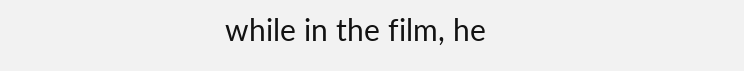while in the film, he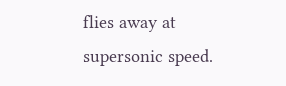flies away at supersonic speed.